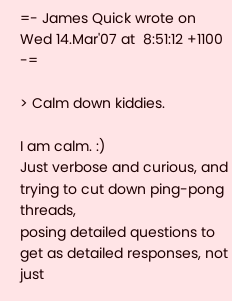=- James Quick wrote on Wed 14.Mar'07 at  8:51:12 +1100 -=

> Calm down kiddies.

I am calm. :)
Just verbose and curious, and trying to cut down ping-pong threads,
posing detailed questions to get as detailed responses, not just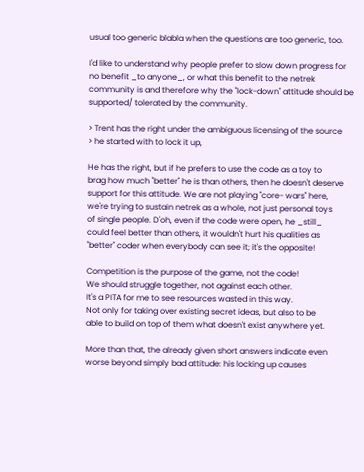usual too generic blabla when the questions are too generic, too.

I'd like to understand why people prefer to slow down progress for
no benefit _to anyone_, or what this benefit to the netrek
community is and therefore why the "lock-down" attitude should be
supported/ tolerated by the community.

> Trent has the right under the ambiguous licensing of the source
> he started with to lock it up,

He has the right, but if he prefers to use the code as a toy to
brag how much "better" he is than others, then he doesn't deserve
support for this attitude. We are not playing "core- wars" here,
we're trying to sustain netrek as a whole, not just personal toys
of single people. D'oh, even if the code were open, he _still_
could feel better than others, it wouldn't hurt his qualities as
"better" coder when everybody can see it; it's the opposite!

Competition is the purpose of the game, not the code!
We should struggle together, not against each other.
It's a PITA for me to see resources wasted in this way.
Not only for taking over existing secret ideas, but also to be
able to build on top of them what doesn't exist anywhere yet.

More than that, the already given short answers indicate even
worse beyond simply bad attitude: his locking up causes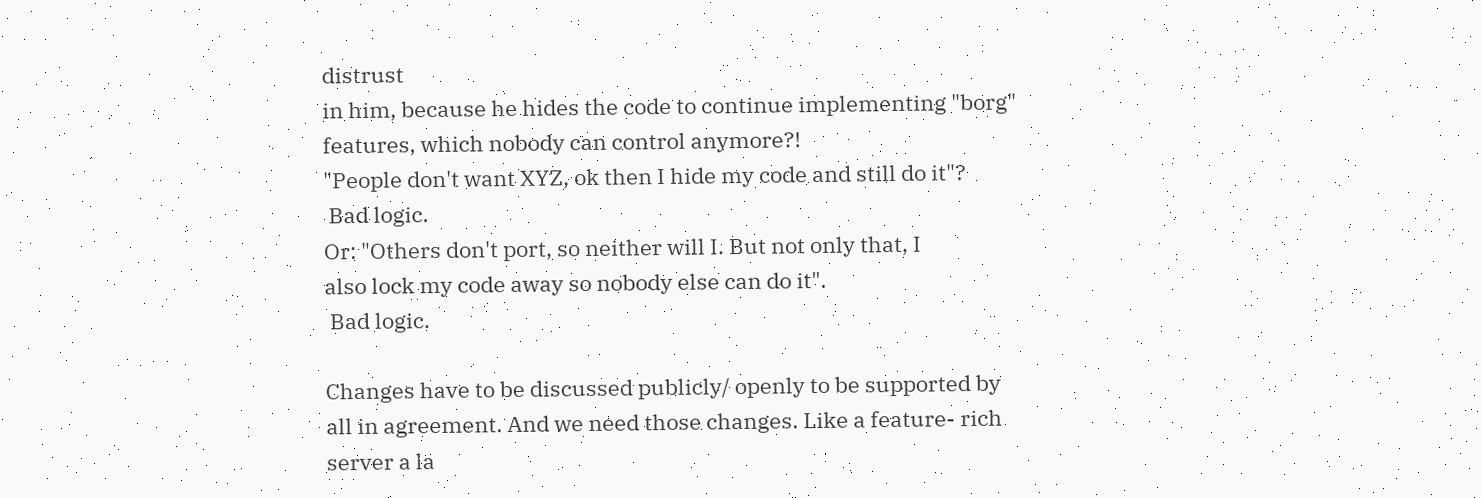distrust
in him, because he hides the code to continue implementing "borg"
features, which nobody can control anymore?!
"People don't want XYZ, ok then I hide my code and still do it"?
 Bad logic.
Or: "Others don't port, so neither will I. But not only that, I
also lock my code away so nobody else can do it".
 Bad logic.

Changes have to be discussed publicly/ openly to be supported by
all in agreement. And we need those changes. Like a feature- rich
server a la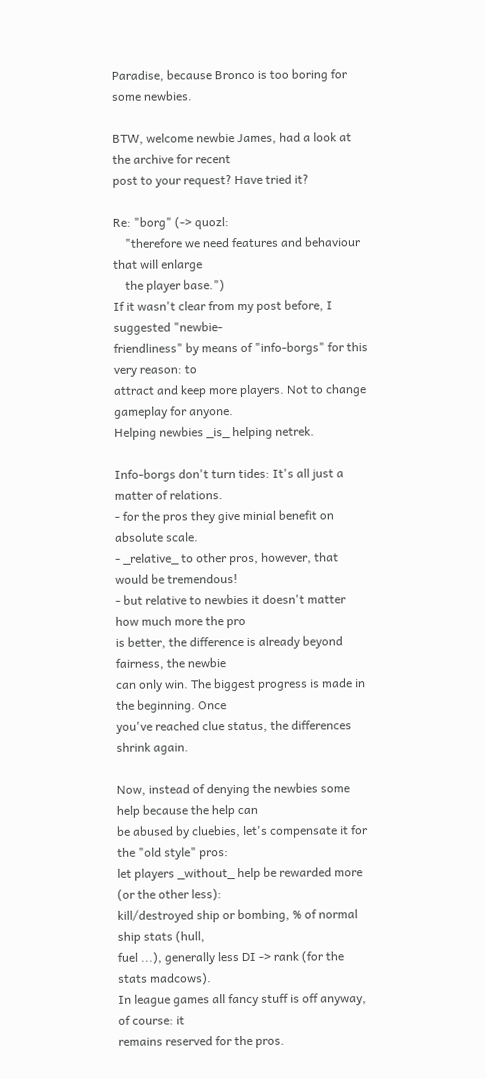Paradise, because Bronco is too boring for some newbies.

BTW, welcome newbie James, had a look at the archive for recent
post to your request? Have tried it?

Re: "borg" (-> quozl:
    "therefore we need features and behaviour that will enlarge
    the player base.")
If it wasn't clear from my post before, I suggested "newbie-
friendliness" by means of "info-borgs" for this very reason: to
attract and keep more players. Not to change gameplay for anyone.
Helping newbies _is_ helping netrek.

Info-borgs don't turn tides: It's all just a matter of relations.
- for the pros they give minial benefit on absolute scale.
- _relative_ to other pros, however, that would be tremendous!
- but relative to newbies it doesn't matter how much more the pro
is better, the difference is already beyond fairness, the newbie
can only win. The biggest progress is made in the beginning. Once
you've reached clue status, the differences shrink again.

Now, instead of denying the newbies some help because the help can
be abused by cluebies, let's compensate it for the "old style" pros:
let players _without_ help be rewarded more (or the other less):
kill/destroyed ship or bombing, % of normal ship stats (hull,
fuel ...), generally less DI -> rank (for the stats madcows).
In league games all fancy stuff is off anyway, of course: it
remains reserved for the pros.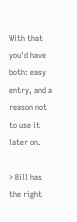With that you'd have both: easy entry, and a reason not to use it
later on.

> Bill has the right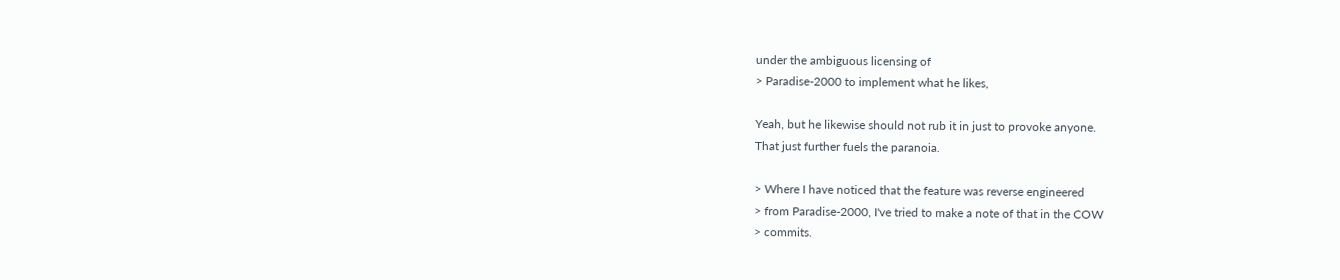under the ambiguous licensing of
> Paradise-2000 to implement what he likes,

Yeah, but he likewise should not rub it in just to provoke anyone.
That just further fuels the paranoia.

> Where I have noticed that the feature was reverse engineered
> from Paradise-2000, I've tried to make a note of that in the COW
> commits.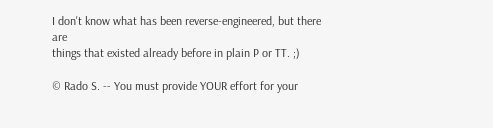I don't know what has been reverse-engineered, but there are
things that existed already before in plain P or TT. ;)

© Rado S. -- You must provide YOUR effort for your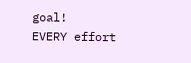goal!
EVERY effort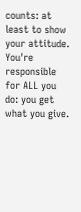counts: at least to show your attitude.
You're responsible for ALL you do: you get what you give.